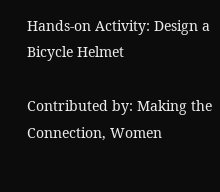Hands-on Activity: Design a Bicycle Helmet

Contributed by: Making the Connection, Women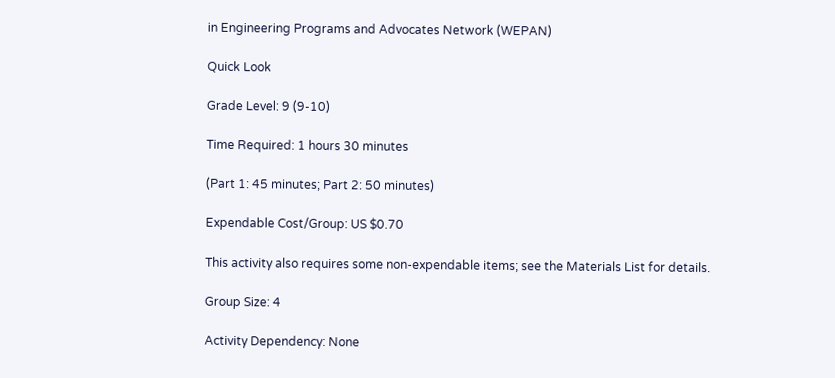in Engineering Programs and Advocates Network (WEPAN)

Quick Look

Grade Level: 9 (9-10)

Time Required: 1 hours 30 minutes

(Part 1: 45 minutes; Part 2: 50 minutes)

Expendable Cost/Group: US $0.70

This activity also requires some non-expendable items; see the Materials List for details.

Group Size: 4

Activity Dependency: None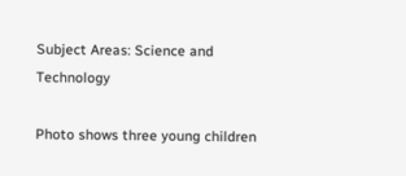Subject Areas: Science and Technology

Photo shows three young children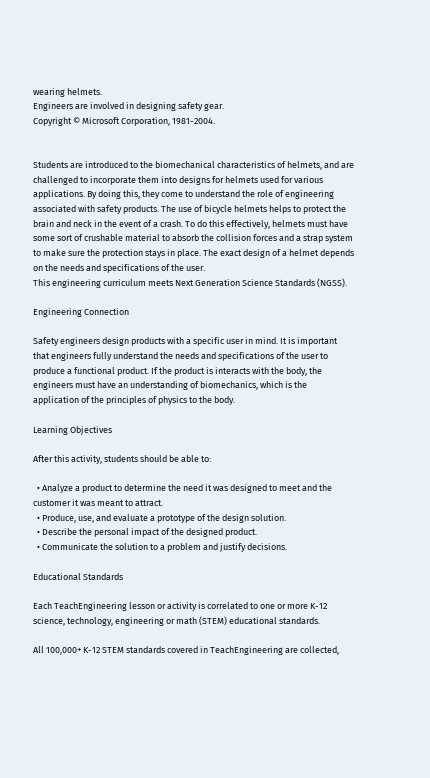wearing helmets.
Engineers are involved in designing safety gear.
Copyright © Microsoft Corporation, 1981-2004.


Students are introduced to the biomechanical characteristics of helmets, and are challenged to incorporate them into designs for helmets used for various applications. By doing this, they come to understand the role of engineering associated with safety products. The use of bicycle helmets helps to protect the brain and neck in the event of a crash. To do this effectively, helmets must have some sort of crushable material to absorb the collision forces and a strap system to make sure the protection stays in place. The exact design of a helmet depends on the needs and specifications of the user.
This engineering curriculum meets Next Generation Science Standards (NGSS).

Engineering Connection

Safety engineers design products with a specific user in mind. It is important that engineers fully understand the needs and specifications of the user to produce a functional product. If the product is interacts with the body, the engineers must have an understanding of biomechanics, which is the application of the principles of physics to the body.

Learning Objectives

After this activity, students should be able to:

  • Analyze a product to determine the need it was designed to meet and the customer it was meant to attract.
  • Produce, use, and evaluate a prototype of the design solution.
  • Describe the personal impact of the designed product.
  • Communicate the solution to a problem and justify decisions.

Educational Standards

Each TeachEngineering lesson or activity is correlated to one or more K-12 science, technology, engineering or math (STEM) educational standards.

All 100,000+ K-12 STEM standards covered in TeachEngineering are collected,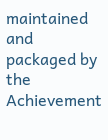maintained and packaged by the Achievement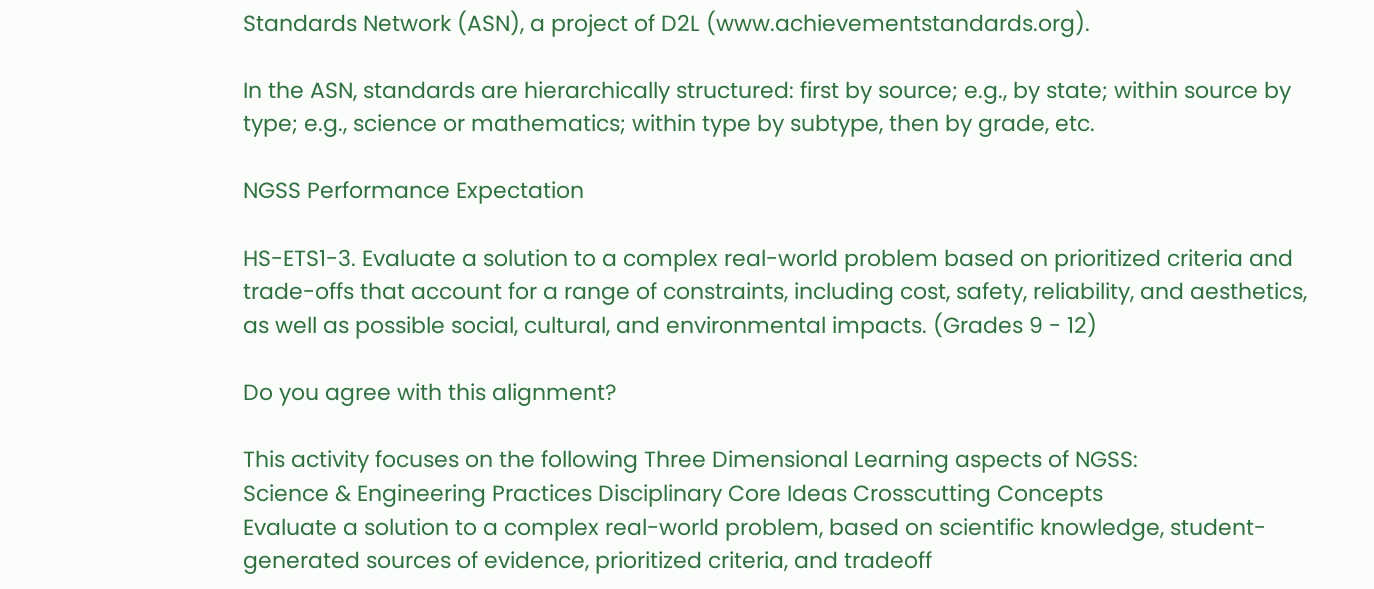Standards Network (ASN), a project of D2L (www.achievementstandards.org).

In the ASN, standards are hierarchically structured: first by source; e.g., by state; within source by type; e.g., science or mathematics; within type by subtype, then by grade, etc.

NGSS Performance Expectation

HS-ETS1-3. Evaluate a solution to a complex real-world problem based on prioritized criteria and trade-offs that account for a range of constraints, including cost, safety, reliability, and aesthetics, as well as possible social, cultural, and environmental impacts. (Grades 9 - 12)

Do you agree with this alignment?

This activity focuses on the following Three Dimensional Learning aspects of NGSS:
Science & Engineering Practices Disciplinary Core Ideas Crosscutting Concepts
Evaluate a solution to a complex real-world problem, based on scientific knowledge, student-generated sources of evidence, prioritized criteria, and tradeoff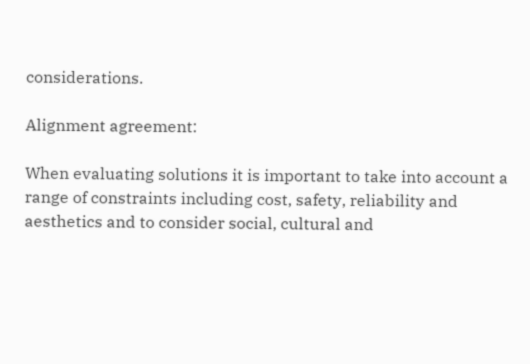considerations.

Alignment agreement:

When evaluating solutions it is important to take into account a range of constraints including cost, safety, reliability and aesthetics and to consider social, cultural and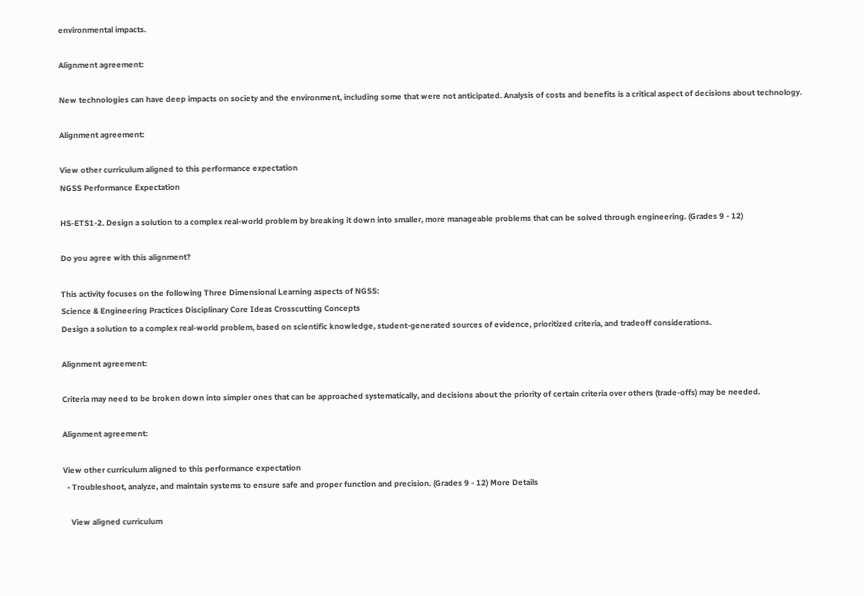environmental impacts.

Alignment agreement:

New technologies can have deep impacts on society and the environment, including some that were not anticipated. Analysis of costs and benefits is a critical aspect of decisions about technology.

Alignment agreement:

View other curriculum aligned to this performance expectation
NGSS Performance Expectation

HS-ETS1-2. Design a solution to a complex real-world problem by breaking it down into smaller, more manageable problems that can be solved through engineering. (Grades 9 - 12)

Do you agree with this alignment?

This activity focuses on the following Three Dimensional Learning aspects of NGSS:
Science & Engineering Practices Disciplinary Core Ideas Crosscutting Concepts
Design a solution to a complex real-world problem, based on scientific knowledge, student-generated sources of evidence, prioritized criteria, and tradeoff considerations.

Alignment agreement:

Criteria may need to be broken down into simpler ones that can be approached systematically, and decisions about the priority of certain criteria over others (trade-offs) may be needed.

Alignment agreement:

View other curriculum aligned to this performance expectation
  • Troubleshoot, analyze, and maintain systems to ensure safe and proper function and precision. (Grades 9 - 12) More Details

    View aligned curriculum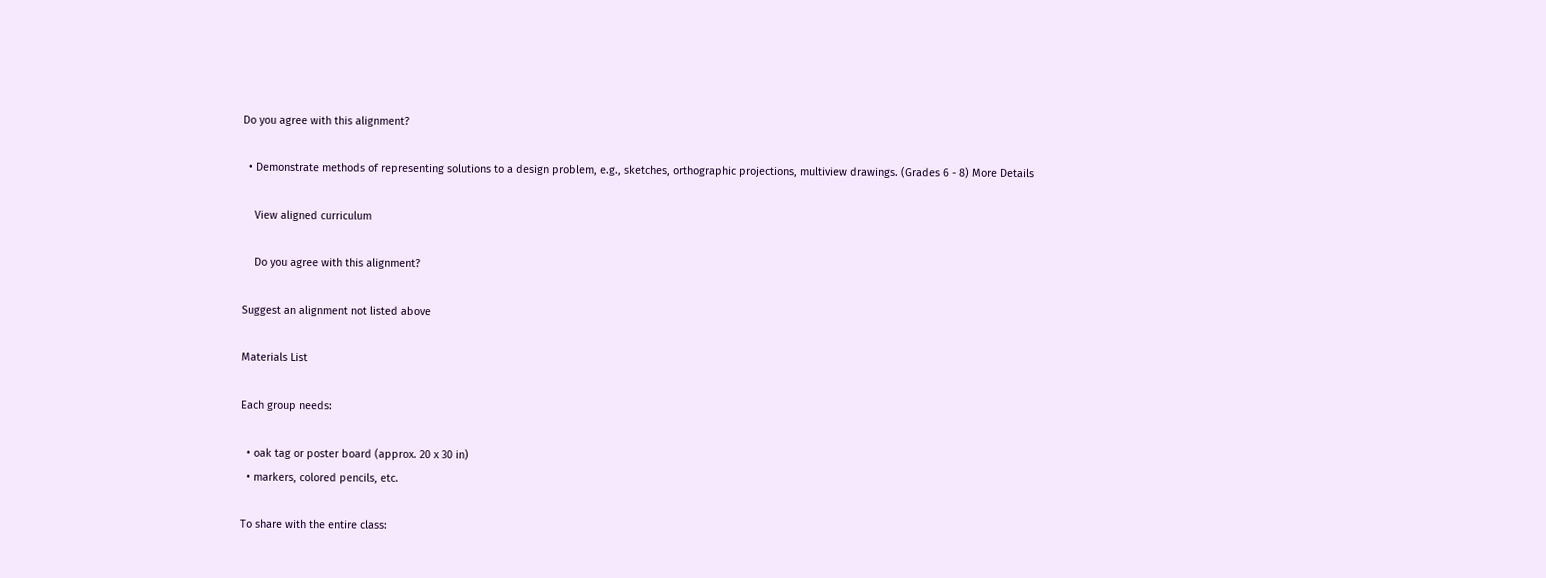Do you agree with this alignment?

  • Demonstrate methods of representing solutions to a design problem, e.g., sketches, orthographic projections, multiview drawings. (Grades 6 - 8) More Details

    View aligned curriculum

    Do you agree with this alignment?

Suggest an alignment not listed above

Materials List

Each group needs:

  • oak tag or poster board (approx. 20 x 30 in)
  • markers, colored pencils, etc.

To share with the entire class: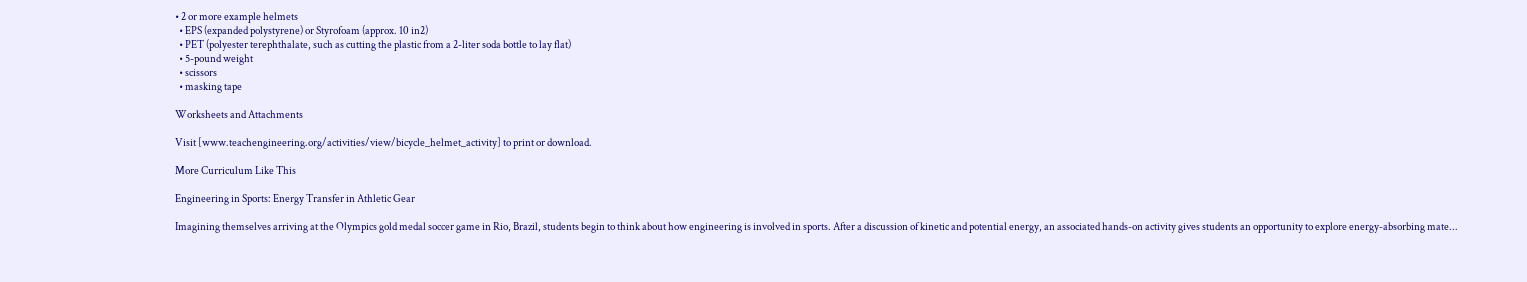• 2 or more example helmets
  • EPS (expanded polystyrene) or Styrofoam (approx. 10 in2)
  • PET (polyester terephthalate, such as cutting the plastic from a 2-liter soda bottle to lay flat)
  • 5-pound weight
  • scissors
  • masking tape

Worksheets and Attachments

Visit [www.teachengineering.org/activities/view/bicycle_helmet_activity] to print or download.

More Curriculum Like This

Engineering in Sports: Energy Transfer in Athletic Gear

Imagining themselves arriving at the Olympics gold medal soccer game in Rio, Brazil, students begin to think about how engineering is involved in sports. After a discussion of kinetic and potential energy, an associated hands-on activity gives students an opportunity to explore energy-absorbing mate...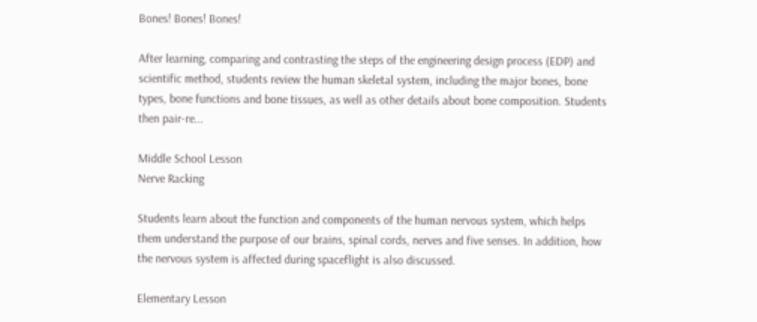Bones! Bones! Bones!

After learning, comparing and contrasting the steps of the engineering design process (EDP) and scientific method, students review the human skeletal system, including the major bones, bone types, bone functions and bone tissues, as well as other details about bone composition. Students then pair-re...

Middle School Lesson
Nerve Racking

Students learn about the function and components of the human nervous system, which helps them understand the purpose of our brains, spinal cords, nerves and five senses. In addition, how the nervous system is affected during spaceflight is also discussed.

Elementary Lesson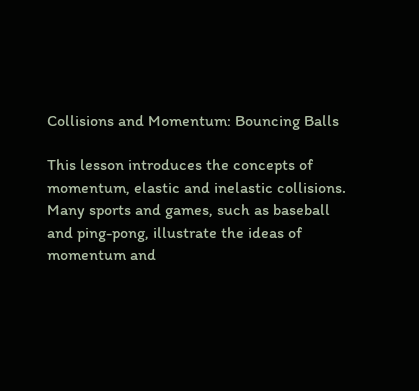Collisions and Momentum: Bouncing Balls

This lesson introduces the concepts of momentum, elastic and inelastic collisions. Many sports and games, such as baseball and ping-pong, illustrate the ideas of momentum and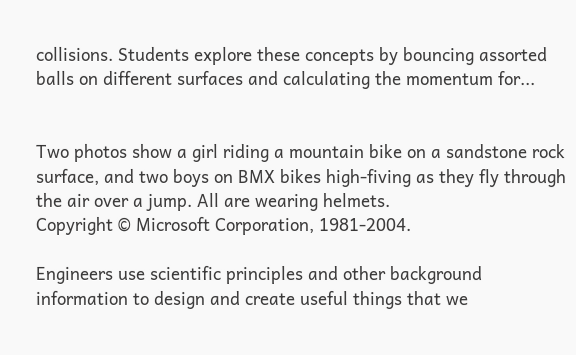collisions. Students explore these concepts by bouncing assorted balls on different surfaces and calculating the momentum for...


Two photos show a girl riding a mountain bike on a sandstone rock surface, and two boys on BMX bikes high-fiving as they fly through the air over a jump. All are wearing helmets.
Copyright © Microsoft Corporation, 1981-2004.

Engineers use scientific principles and other background information to design and create useful things that we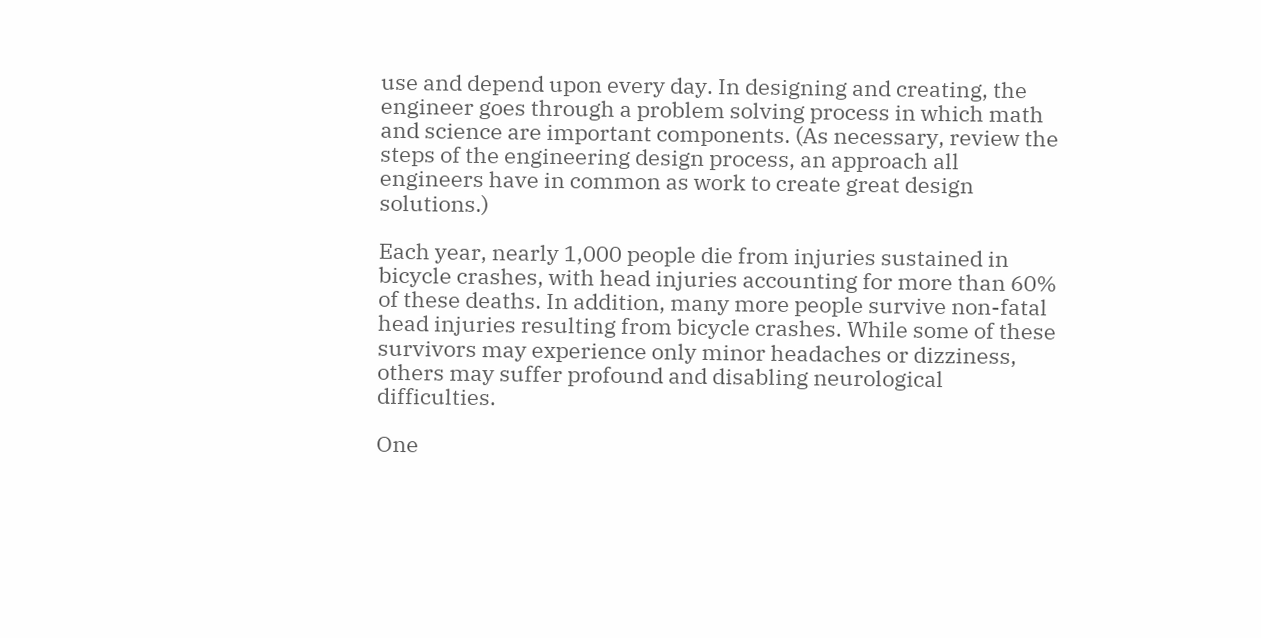use and depend upon every day. In designing and creating, the engineer goes through a problem solving process in which math and science are important components. (As necessary, review the steps of the engineering design process, an approach all engineers have in common as work to create great design solutions.)

Each year, nearly 1,000 people die from injuries sustained in bicycle crashes, with head injuries accounting for more than 60% of these deaths. In addition, many more people survive non-fatal head injuries resulting from bicycle crashes. While some of these survivors may experience only minor headaches or dizziness, others may suffer profound and disabling neurological difficulties.

One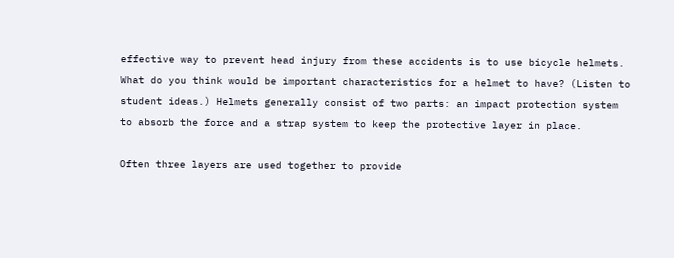effective way to prevent head injury from these accidents is to use bicycle helmets. What do you think would be important characteristics for a helmet to have? (Listen to student ideas.) Helmets generally consist of two parts: an impact protection system to absorb the force and a strap system to keep the protective layer in place.

Often three layers are used together to provide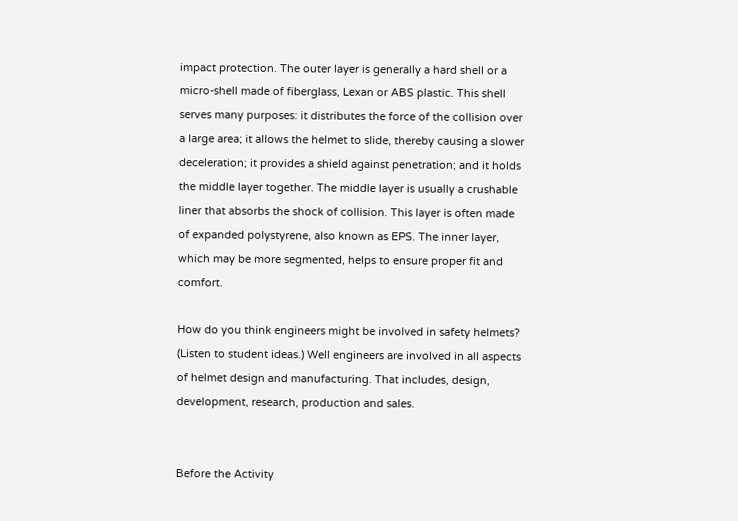impact protection. The outer layer is generally a hard shell or a micro-shell made of fiberglass, Lexan or ABS plastic. This shell serves many purposes: it distributes the force of the collision over a large area; it allows the helmet to slide, thereby causing a slower deceleration; it provides a shield against penetration; and it holds the middle layer together. The middle layer is usually a crushable liner that absorbs the shock of collision. This layer is often made of expanded polystyrene, also known as EPS. The inner layer, which may be more segmented, helps to ensure proper fit and comfort.

How do you think engineers might be involved in safety helmets? (Listen to student ideas.) Well engineers are involved in all aspects of helmet design and manufacturing. That includes, design, development, research, production and sales.


Before the Activity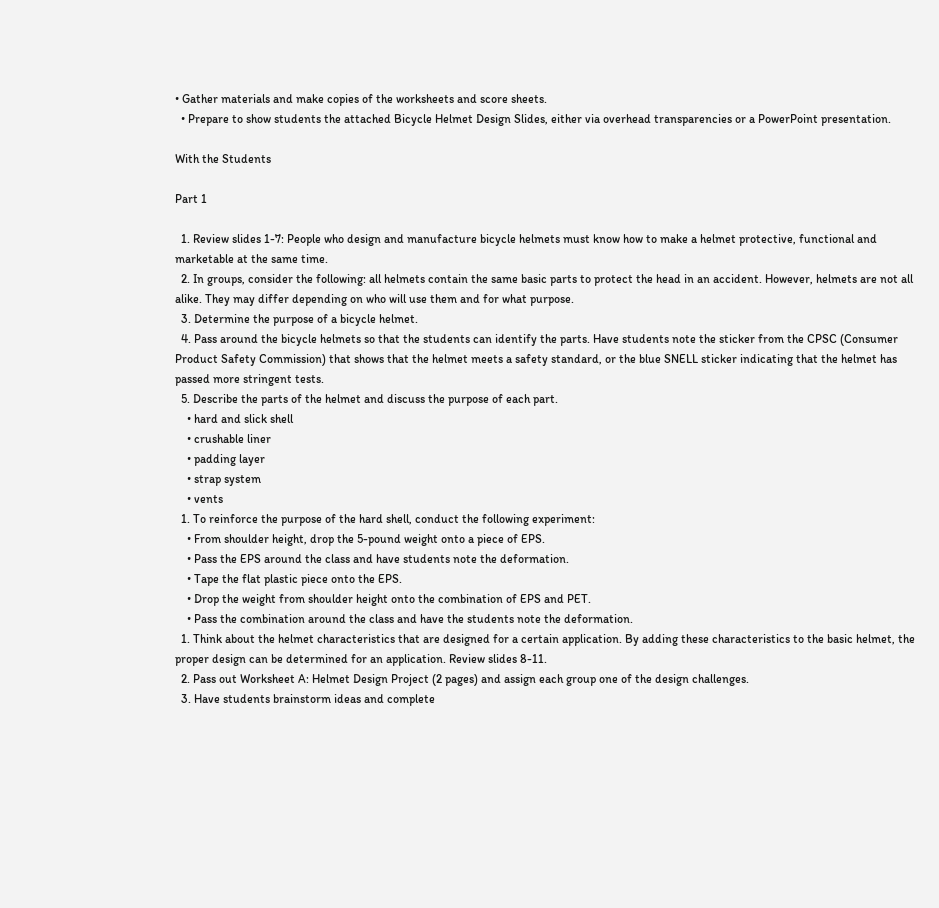• Gather materials and make copies of the worksheets and score sheets.
  • Prepare to show students the attached Bicycle Helmet Design Slides, either via overhead transparencies or a PowerPoint presentation.

With the Students

Part 1

  1. Review slides 1-7: People who design and manufacture bicycle helmets must know how to make a helmet protective, functional and marketable at the same time.
  2. In groups, consider the following: all helmets contain the same basic parts to protect the head in an accident. However, helmets are not all alike. They may differ depending on who will use them and for what purpose.
  3. Determine the purpose of a bicycle helmet.
  4. Pass around the bicycle helmets so that the students can identify the parts. Have students note the sticker from the CPSC (Consumer Product Safety Commission) that shows that the helmet meets a safety standard, or the blue SNELL sticker indicating that the helmet has passed more stringent tests.
  5. Describe the parts of the helmet and discuss the purpose of each part.
    • hard and slick shell
    • crushable liner
    • padding layer
    • strap system
    • vents
  1. To reinforce the purpose of the hard shell, conduct the following experiment:
    • From shoulder height, drop the 5-pound weight onto a piece of EPS.
    • Pass the EPS around the class and have students note the deformation.
    • Tape the flat plastic piece onto the EPS.
    • Drop the weight from shoulder height onto the combination of EPS and PET.
    • Pass the combination around the class and have the students note the deformation.
  1. Think about the helmet characteristics that are designed for a certain application. By adding these characteristics to the basic helmet, the proper design can be determined for an application. Review slides 8-11.
  2. Pass out Worksheet A: Helmet Design Project (2 pages) and assign each group one of the design challenges.
  3. Have students brainstorm ideas and complete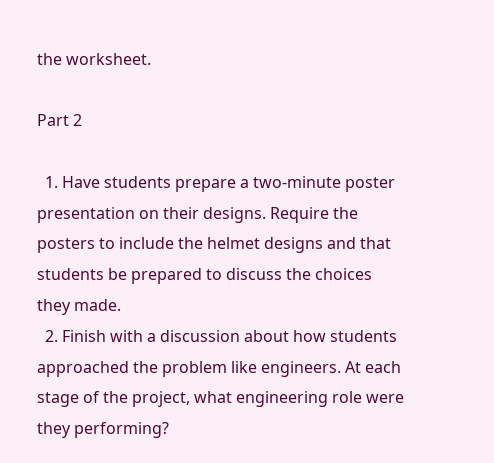the worksheet.

Part 2

  1. Have students prepare a two-minute poster presentation on their designs. Require the posters to include the helmet designs and that students be prepared to discuss the choices they made.
  2. Finish with a discussion about how students approached the problem like engineers. At each stage of the project, what engineering role were they performing?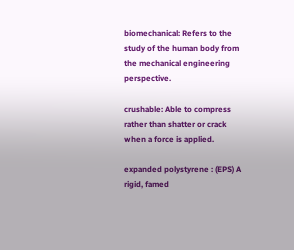biomechanical: Refers to the study of the human body from the mechanical engineering perspective.

crushable: Able to compress rather than shatter or crack when a force is applied.

expanded polystyrene : (EPS) A rigid, famed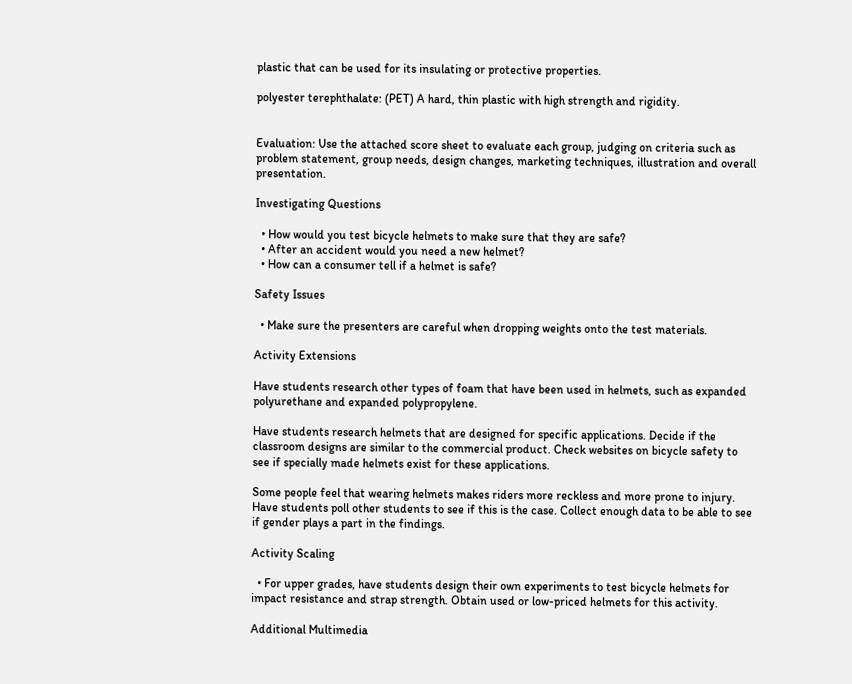plastic that can be used for its insulating or protective properties.

polyester terephthalate: (PET) A hard, thin plastic with high strength and rigidity.


Evaluation: Use the attached score sheet to evaluate each group, judging on criteria such as problem statement, group needs, design changes, marketing techniques, illustration and overall presentation.

Investigating Questions

  • How would you test bicycle helmets to make sure that they are safe?
  • After an accident would you need a new helmet?
  • How can a consumer tell if a helmet is safe?

Safety Issues

  • Make sure the presenters are careful when dropping weights onto the test materials.

Activity Extensions

Have students research other types of foam that have been used in helmets, such as expanded polyurethane and expanded polypropylene.

Have students research helmets that are designed for specific applications. Decide if the classroom designs are similar to the commercial product. Check websites on bicycle safety to see if specially made helmets exist for these applications.

Some people feel that wearing helmets makes riders more reckless and more prone to injury. Have students poll other students to see if this is the case. Collect enough data to be able to see if gender plays a part in the findings.

Activity Scaling

  • For upper grades, have students design their own experiments to test bicycle helmets for impact resistance and strap strength. Obtain used or low-priced helmets for this activity.

Additional Multimedia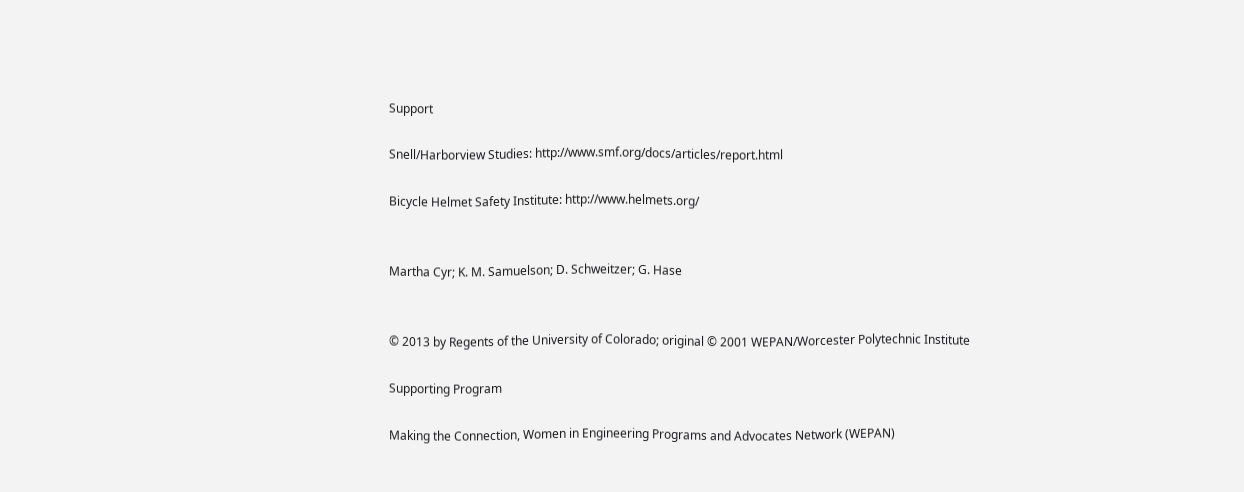Support

Snell/Harborview Studies: http://www.smf.org/docs/articles/report.html

Bicycle Helmet Safety Institute: http://www.helmets.org/


Martha Cyr; K. M. Samuelson; D. Schweitzer; G. Hase


© 2013 by Regents of the University of Colorado; original © 2001 WEPAN/Worcester Polytechnic Institute

Supporting Program

Making the Connection, Women in Engineering Programs and Advocates Network (WEPAN)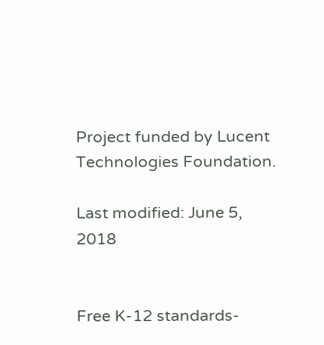Project funded by Lucent Technologies Foundation.

Last modified: June 5, 2018


Free K-12 standards-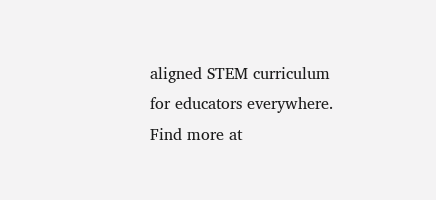aligned STEM curriculum for educators everywhere.
Find more at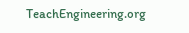TeachEngineering.org